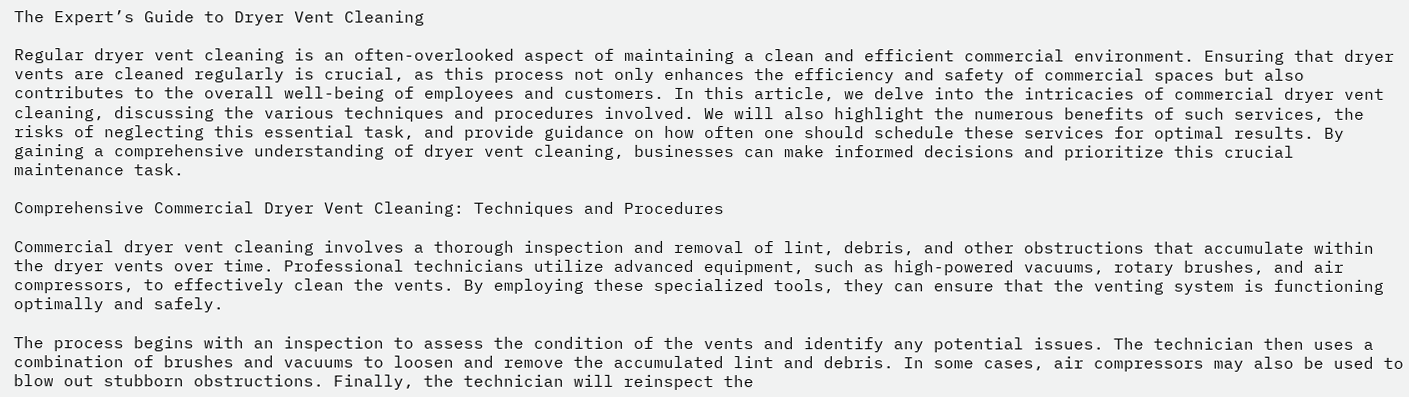The Expert’s Guide to Dryer Vent Cleaning

Regular dryer vent cleaning is an often-overlooked aspect of maintaining a clean and efficient commercial environment. Ensuring that dryer vents are cleaned regularly is crucial, as this process not only enhances the efficiency and safety of commercial spaces but also contributes to the overall well-being of employees and customers. In this article, we delve into the intricacies of commercial dryer vent cleaning, discussing the various techniques and procedures involved. We will also highlight the numerous benefits of such services, the risks of neglecting this essential task, and provide guidance on how often one should schedule these services for optimal results. By gaining a comprehensive understanding of dryer vent cleaning, businesses can make informed decisions and prioritize this crucial maintenance task.

Comprehensive Commercial Dryer Vent Cleaning: Techniques and Procedures

Commercial dryer vent cleaning involves a thorough inspection and removal of lint, debris, and other obstructions that accumulate within the dryer vents over time. Professional technicians utilize advanced equipment, such as high-powered vacuums, rotary brushes, and air compressors, to effectively clean the vents. By employing these specialized tools, they can ensure that the venting system is functioning optimally and safely.

The process begins with an inspection to assess the condition of the vents and identify any potential issues. The technician then uses a combination of brushes and vacuums to loosen and remove the accumulated lint and debris. In some cases, air compressors may also be used to blow out stubborn obstructions. Finally, the technician will reinspect the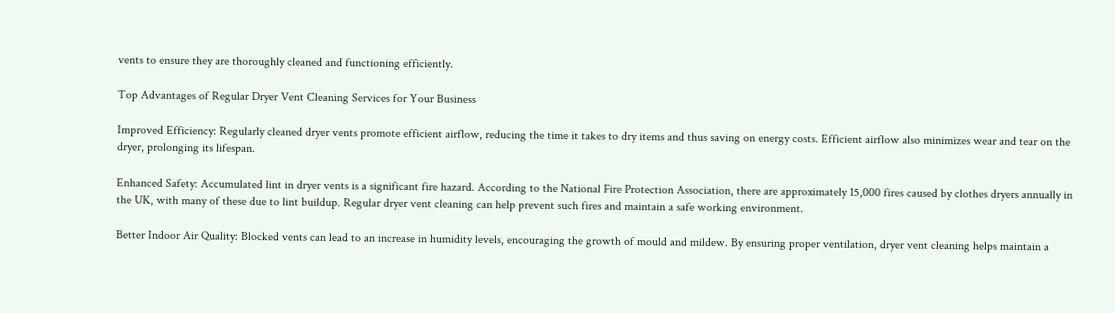vents to ensure they are thoroughly cleaned and functioning efficiently.

Top Advantages of Regular Dryer Vent Cleaning Services for Your Business

Improved Efficiency: Regularly cleaned dryer vents promote efficient airflow, reducing the time it takes to dry items and thus saving on energy costs. Efficient airflow also minimizes wear and tear on the dryer, prolonging its lifespan.

Enhanced Safety: Accumulated lint in dryer vents is a significant fire hazard. According to the National Fire Protection Association, there are approximately 15,000 fires caused by clothes dryers annually in the UK, with many of these due to lint buildup. Regular dryer vent cleaning can help prevent such fires and maintain a safe working environment.

Better Indoor Air Quality: Blocked vents can lead to an increase in humidity levels, encouraging the growth of mould and mildew. By ensuring proper ventilation, dryer vent cleaning helps maintain a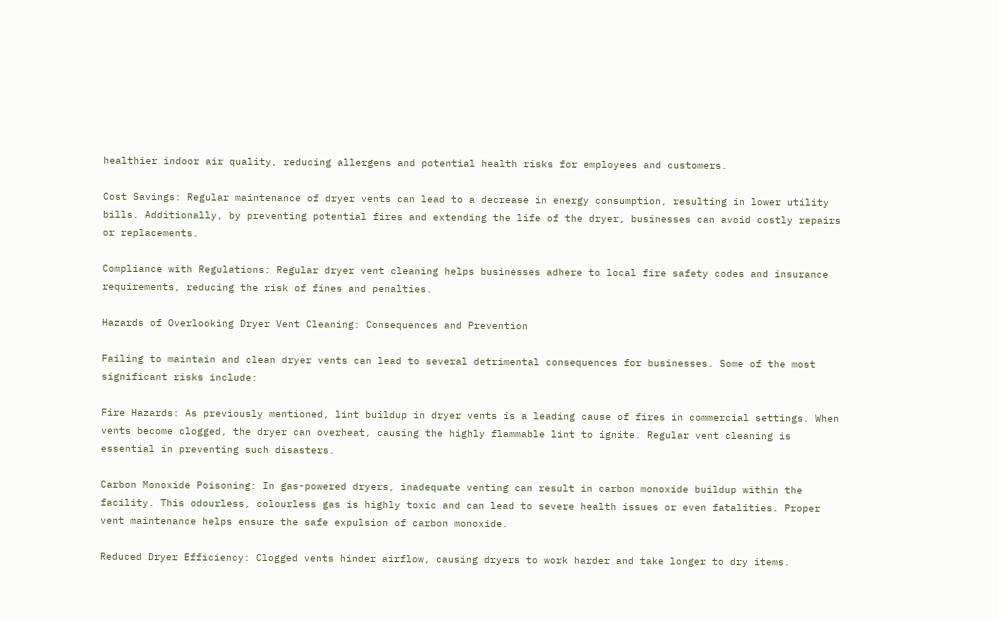healthier indoor air quality, reducing allergens and potential health risks for employees and customers.

Cost Savings: Regular maintenance of dryer vents can lead to a decrease in energy consumption, resulting in lower utility bills. Additionally, by preventing potential fires and extending the life of the dryer, businesses can avoid costly repairs or replacements.

Compliance with Regulations: Regular dryer vent cleaning helps businesses adhere to local fire safety codes and insurance requirements, reducing the risk of fines and penalties.

Hazards of Overlooking Dryer Vent Cleaning: Consequences and Prevention

Failing to maintain and clean dryer vents can lead to several detrimental consequences for businesses. Some of the most significant risks include:

Fire Hazards: As previously mentioned, lint buildup in dryer vents is a leading cause of fires in commercial settings. When vents become clogged, the dryer can overheat, causing the highly flammable lint to ignite. Regular vent cleaning is essential in preventing such disasters.

Carbon Monoxide Poisoning: In gas-powered dryers, inadequate venting can result in carbon monoxide buildup within the facility. This odourless, colourless gas is highly toxic and can lead to severe health issues or even fatalities. Proper vent maintenance helps ensure the safe expulsion of carbon monoxide.

Reduced Dryer Efficiency: Clogged vents hinder airflow, causing dryers to work harder and take longer to dry items.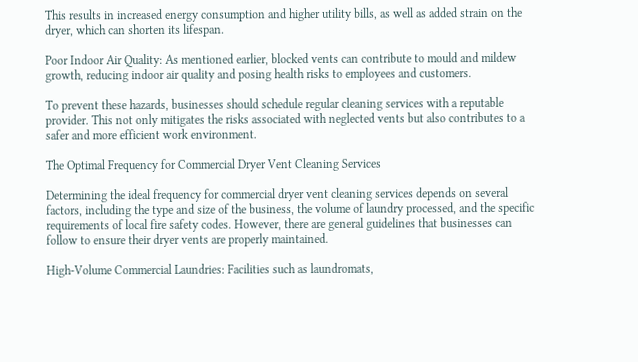This results in increased energy consumption and higher utility bills, as well as added strain on the dryer, which can shorten its lifespan.

Poor Indoor Air Quality: As mentioned earlier, blocked vents can contribute to mould and mildew growth, reducing indoor air quality and posing health risks to employees and customers.

To prevent these hazards, businesses should schedule regular cleaning services with a reputable provider. This not only mitigates the risks associated with neglected vents but also contributes to a safer and more efficient work environment.

The Optimal Frequency for Commercial Dryer Vent Cleaning Services

Determining the ideal frequency for commercial dryer vent cleaning services depends on several factors, including the type and size of the business, the volume of laundry processed, and the specific requirements of local fire safety codes. However, there are general guidelines that businesses can follow to ensure their dryer vents are properly maintained.

High-Volume Commercial Laundries: Facilities such as laundromats,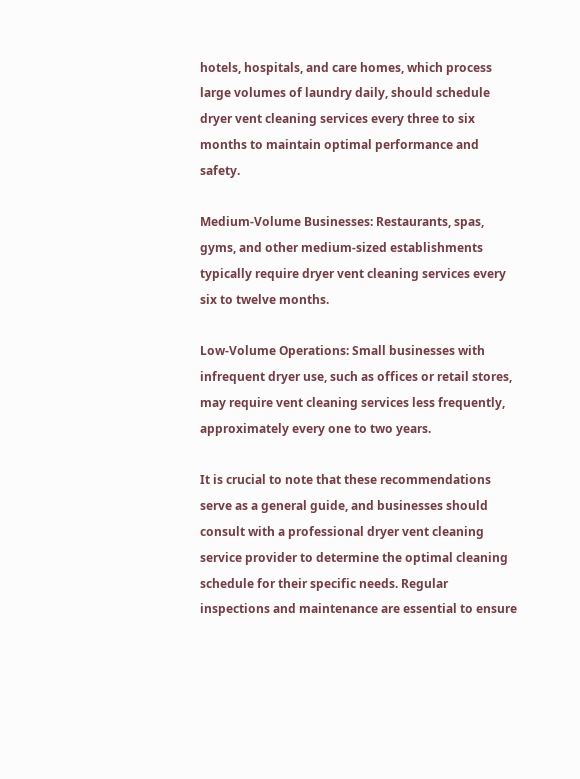hotels, hospitals, and care homes, which process large volumes of laundry daily, should schedule dryer vent cleaning services every three to six months to maintain optimal performance and safety.

Medium-Volume Businesses: Restaurants, spas, gyms, and other medium-sized establishments typically require dryer vent cleaning services every six to twelve months.

Low-Volume Operations: Small businesses with infrequent dryer use, such as offices or retail stores, may require vent cleaning services less frequently, approximately every one to two years.

It is crucial to note that these recommendations serve as a general guide, and businesses should consult with a professional dryer vent cleaning service provider to determine the optimal cleaning schedule for their specific needs. Regular inspections and maintenance are essential to ensure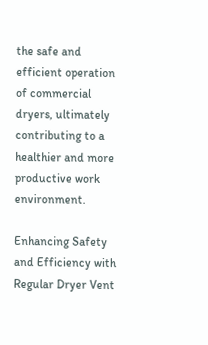the safe and efficient operation of commercial dryers, ultimately contributing to a healthier and more productive work environment.

Enhancing Safety and Efficiency with Regular Dryer Vent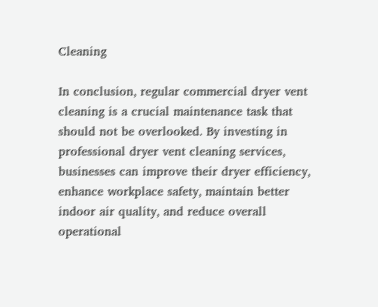Cleaning

In conclusion, regular commercial dryer vent cleaning is a crucial maintenance task that should not be overlooked. By investing in professional dryer vent cleaning services, businesses can improve their dryer efficiency, enhance workplace safety, maintain better indoor air quality, and reduce overall operational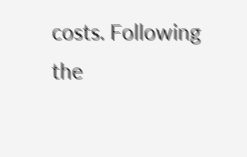costs. Following the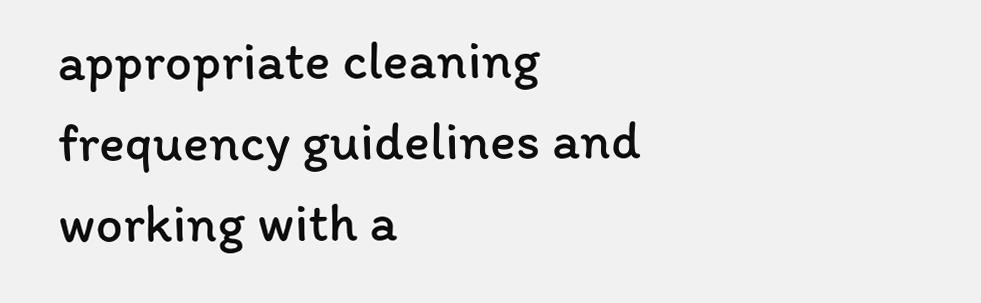appropriate cleaning frequency guidelines and working with a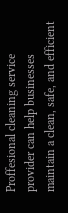Proffesional cleaning service provider can help businesses maintain a clean, safe, and efficient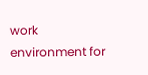work environment for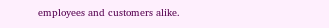employees and customers alike.